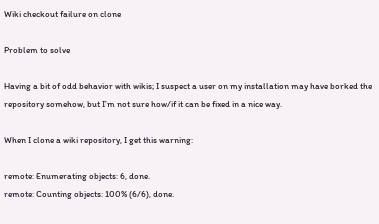Wiki checkout failure on clone

Problem to solve

Having a bit of odd behavior with wikis; I suspect a user on my installation may have borked the repository somehow, but I’m not sure how/if it can be fixed in a nice way.

When I clone a wiki repository, I get this warning:

remote: Enumerating objects: 6, done.
remote: Counting objects: 100% (6/6), done.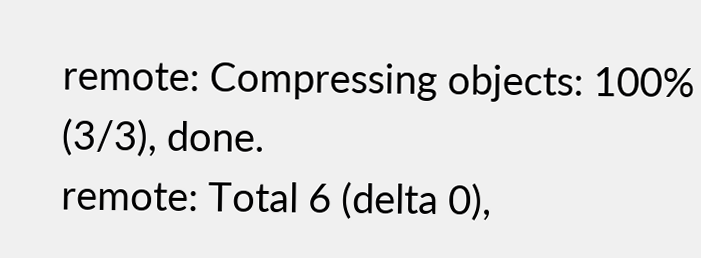remote: Compressing objects: 100% (3/3), done.
remote: Total 6 (delta 0),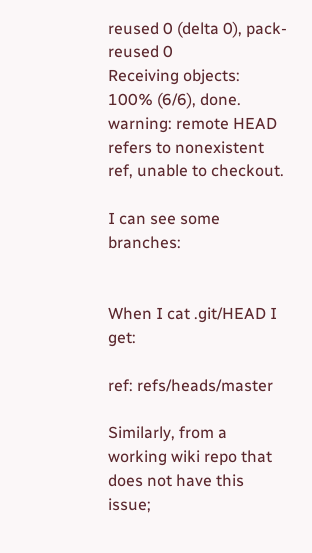reused 0 (delta 0), pack-reused 0
Receiving objects: 100% (6/6), done.
warning: remote HEAD refers to nonexistent ref, unable to checkout.

I can see some branches:


When I cat .git/HEAD I get:

ref: refs/heads/master

Similarly, from a working wiki repo that does not have this issue;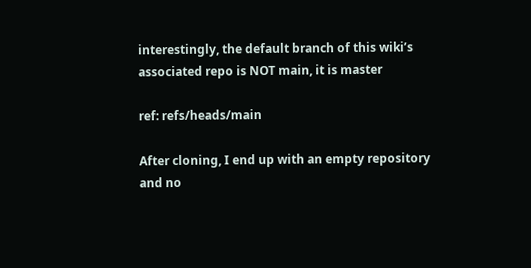interestingly, the default branch of this wiki’s associated repo is NOT main, it is master

ref: refs/heads/main

After cloning, I end up with an empty repository and no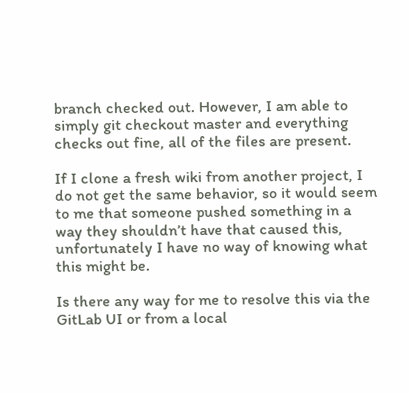branch checked out. However, I am able to simply git checkout master and everything checks out fine, all of the files are present.

If I clone a fresh wiki from another project, I do not get the same behavior, so it would seem to me that someone pushed something in a way they shouldn’t have that caused this, unfortunately I have no way of knowing what this might be.

Is there any way for me to resolve this via the GitLab UI or from a local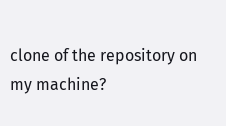clone of the repository on my machine?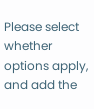Please select whether options apply, and add the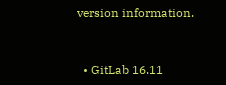version information.


  • GitLab 16.11